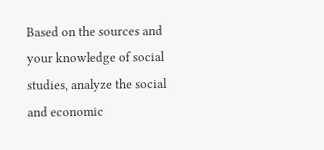Based on the sources and your knowledge of social studies, analyze the social and economic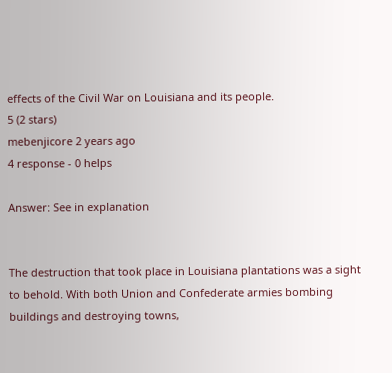effects of the Civil War on Louisiana and its people.
5 (2 stars)
mebenjicore 2 years ago
4 response - 0 helps

Answer: See in explanation


The destruction that took place in Louisiana plantations was a sight to behold. With both Union and Confederate armies bombing buildings and destroying towns,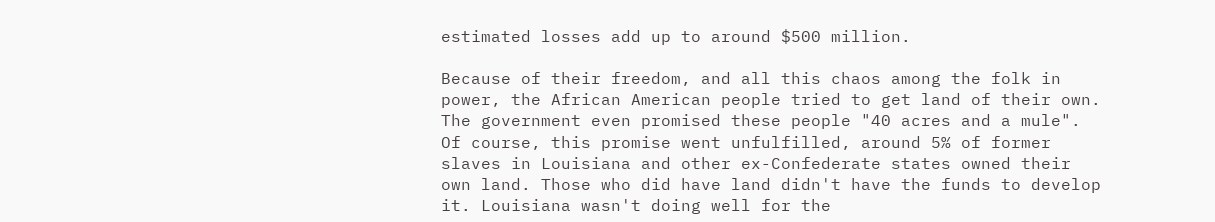estimated losses add up to around $500 million.

Because of their freedom, and all this chaos among the folk in power, the African American people tried to get land of their own. The government even promised these people "40 acres and a mule". Of course, this promise went unfulfilled, around 5% of former slaves in Louisiana and other ex-Confederate states owned their own land. Those who did have land didn't have the funds to develop it. Louisiana wasn't doing well for the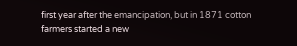first year after the emancipation, but in 1871 cotton farmers started a new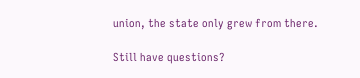union, the state only grew from there.

Still have questions?